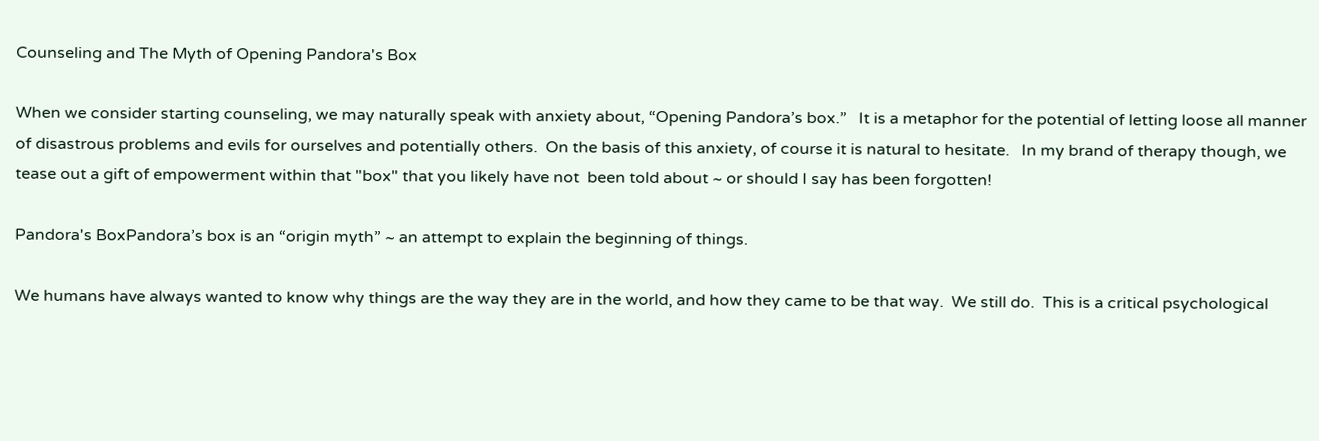Counseling and The Myth of Opening Pandora's Box

When we consider starting counseling, we may naturally speak with anxiety about, “Opening Pandora’s box.”   It is a metaphor for the potential of letting loose all manner of disastrous problems and evils for ourselves and potentially others.  On the basis of this anxiety, of course it is natural to hesitate.   In my brand of therapy though, we tease out a gift of empowerment within that "box" that you likely have not  been told about ~ or should I say has been forgotten!

Pandora's BoxPandora’s box is an “origin myth” ~ an attempt to explain the beginning of things.

We humans have always wanted to know why things are the way they are in the world, and how they came to be that way.  We still do.  This is a critical psychological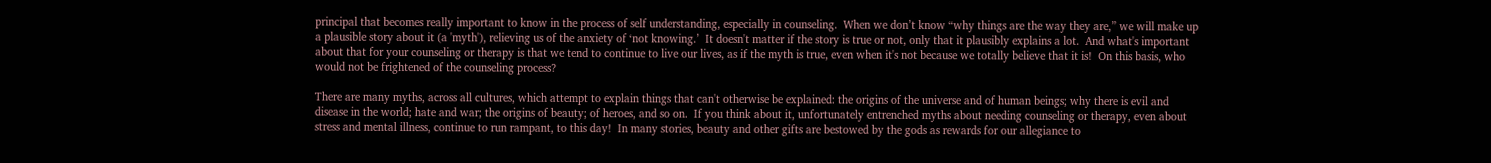principal that becomes really important to know in the process of self understanding, especially in counseling.  When we don’t know “why things are the way they are,” we will make up a plausible story about it (a 'myth'), relieving us of the anxiety of ‘not knowing.’  It doesn't matter if the story is true or not, only that it plausibly explains a lot.  And what's important about that for your counseling or therapy is that we tend to continue to live our lives, as if the myth is true, even when it's not because we totally believe that it is!  On this basis, who would not be frightened of the counseling process?

There are many myths, across all cultures, which attempt to explain things that can't otherwise be explained: the origins of the universe and of human beings; why there is evil and disease in the world; hate and war; the origins of beauty; of heroes, and so on.  If you think about it, unfortunately entrenched myths about needing counseling or therapy, even about stress and mental illness, continue to run rampant, to this day!  In many stories, beauty and other gifts are bestowed by the gods as rewards for our allegiance to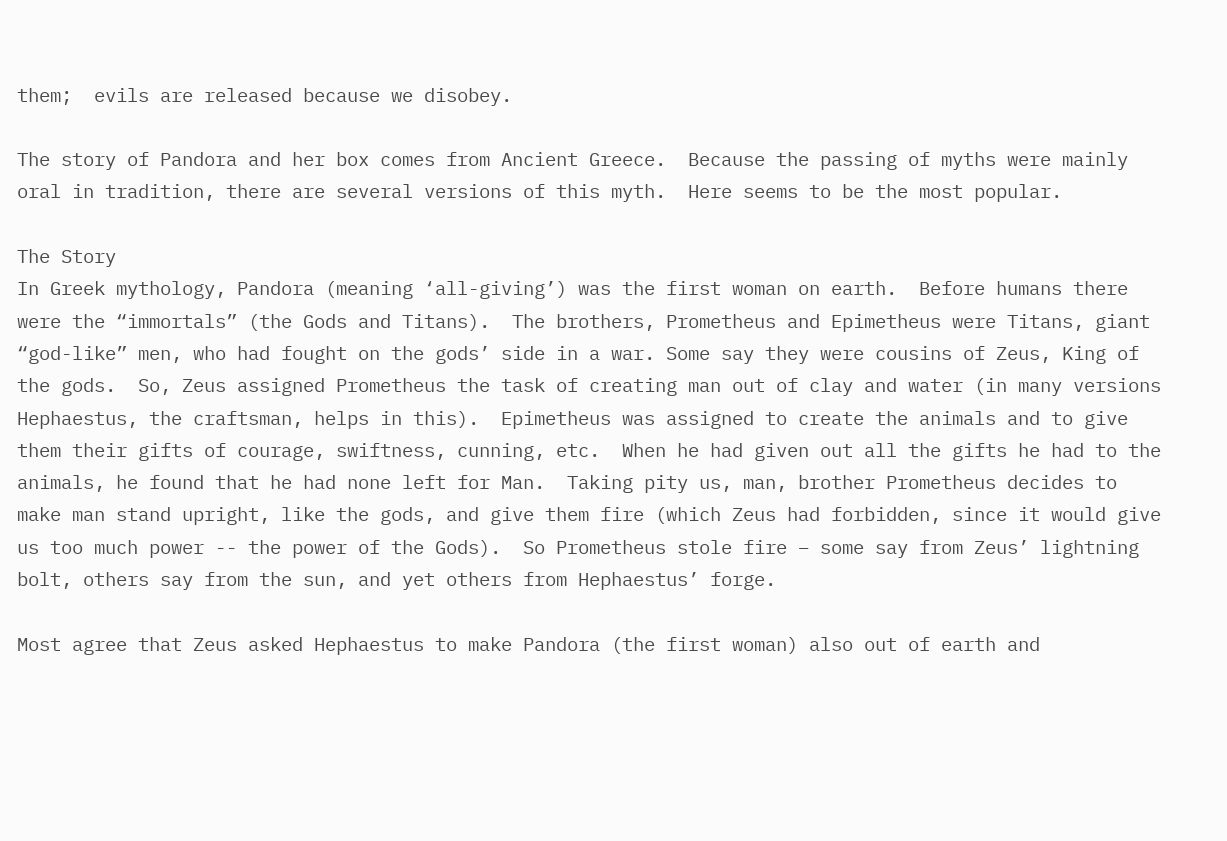them;  evils are released because we disobey.

The story of Pandora and her box comes from Ancient Greece.  Because the passing of myths were mainly oral in tradition, there are several versions of this myth.  Here seems to be the most popular.

The Story
In Greek mythology, Pandora (meaning ‘all-giving’) was the first woman on earth.  Before humans there were the “immortals” (the Gods and Titans).  The brothers, Prometheus and Epimetheus were Titans, giant “god-like” men, who had fought on the gods’ side in a war. Some say they were cousins of Zeus, King of the gods.  So, Zeus assigned Prometheus the task of creating man out of clay and water (in many versions Hephaestus, the craftsman, helps in this).  Epimetheus was assigned to create the animals and to give them their gifts of courage, swiftness, cunning, etc.  When he had given out all the gifts he had to the animals, he found that he had none left for Man.  Taking pity us, man, brother Prometheus decides to make man stand upright, like the gods, and give them fire (which Zeus had forbidden, since it would give us too much power -- the power of the Gods).  So Prometheus stole fire – some say from Zeus’ lightning bolt, others say from the sun, and yet others from Hephaestus’ forge.

Most agree that Zeus asked Hephaestus to make Pandora (the first woman) also out of earth and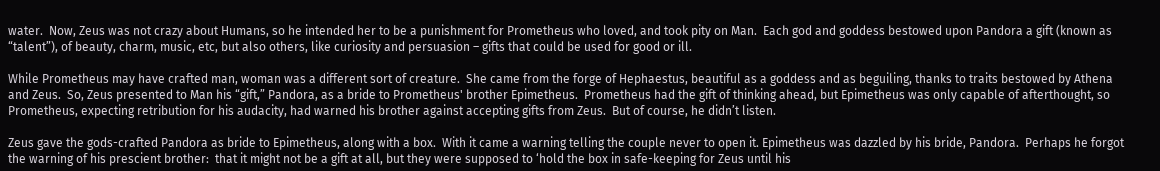water.  Now, Zeus was not crazy about Humans, so he intended her to be a punishment for Prometheus who loved, and took pity on Man.  Each god and goddess bestowed upon Pandora a gift (known as “talent”), of beauty, charm, music, etc, but also others, like curiosity and persuasion – gifts that could be used for good or ill.

While Prometheus may have crafted man, woman was a different sort of creature.  She came from the forge of Hephaestus, beautiful as a goddess and as beguiling, thanks to traits bestowed by Athena and Zeus.  So, Zeus presented to Man his “gift,” Pandora, as a bride to Prometheus' brother Epimetheus.  Prometheus had the gift of thinking ahead, but Epimetheus was only capable of afterthought, so Prometheus, expecting retribution for his audacity, had warned his brother against accepting gifts from Zeus.  But of course, he didn’t listen.

Zeus gave the gods-crafted Pandora as bride to Epimetheus, along with a box.  With it came a warning telling the couple never to open it. Epimetheus was dazzled by his bride, Pandora.  Perhaps he forgot the warning of his prescient brother:  that it might not be a gift at all, but they were supposed to ‘hold the box in safe-keeping for Zeus until his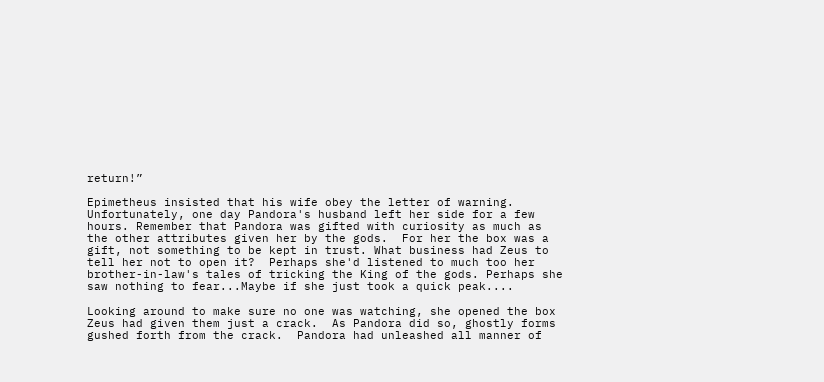return!”

Epimetheus insisted that his wife obey the letter of warning.  Unfortunately, one day Pandora's husband left her side for a few hours. Remember that Pandora was gifted with curiosity as much as the other attributes given her by the gods.  For her the box was a gift, not something to be kept in trust. What business had Zeus to tell her not to open it?  Perhaps she'd listened to much too her brother-in-law's tales of tricking the King of the gods. Perhaps she saw nothing to fear...Maybe if she just took a quick peak....

Looking around to make sure no one was watching, she opened the box Zeus had given them just a crack.  As Pandora did so, ghostly forms gushed forth from the crack.  Pandora had unleashed all manner of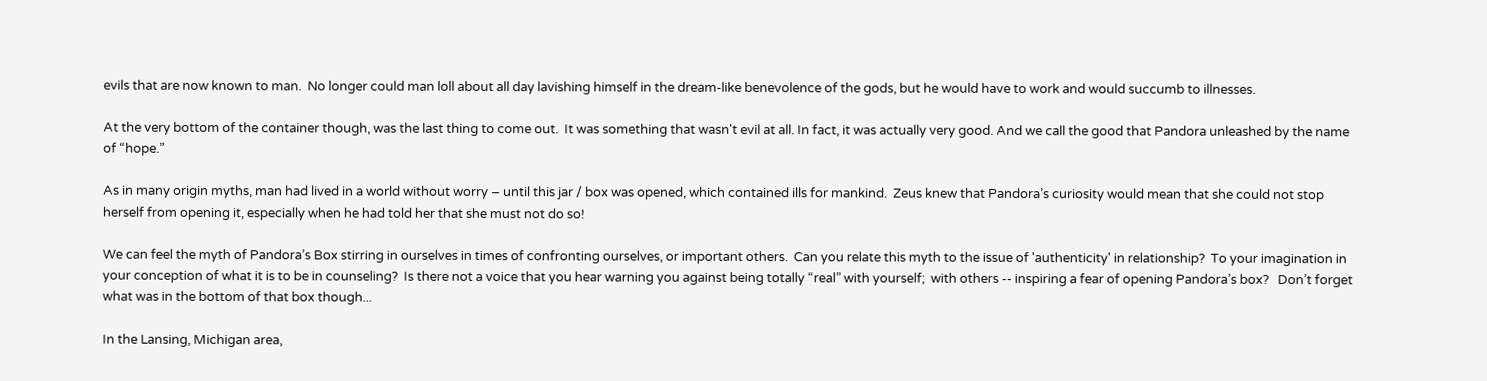evils that are now known to man.  No longer could man loll about all day lavishing himself in the dream-like benevolence of the gods, but he would have to work and would succumb to illnesses.

At the very bottom of the container though, was the last thing to come out.  It was something that wasn't evil at all. In fact, it was actually very good. And we call the good that Pandora unleashed by the name of “hope.”

As in many origin myths, man had lived in a world without worry – until this jar / box was opened, which contained ills for mankind.  Zeus knew that Pandora’s curiosity would mean that she could not stop herself from opening it, especially when he had told her that she must not do so!

We can feel the myth of Pandora’s Box stirring in ourselves in times of confronting ourselves, or important others.  Can you relate this myth to the issue of 'authenticity' in relationship?  To your imagination in your conception of what it is to be in counseling?  Is there not a voice that you hear warning you against being totally “real” with yourself;  with others -- inspiring a fear of opening Pandora’s box?   Don’t forget what was in the bottom of that box though...

In the Lansing, Michigan area,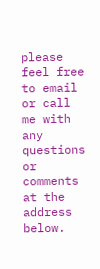please feel free to email or call me with any questions or comments at the address below.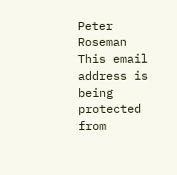Peter Roseman
This email address is being protected from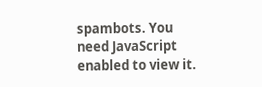spambots. You need JavaScript enabled to view it.